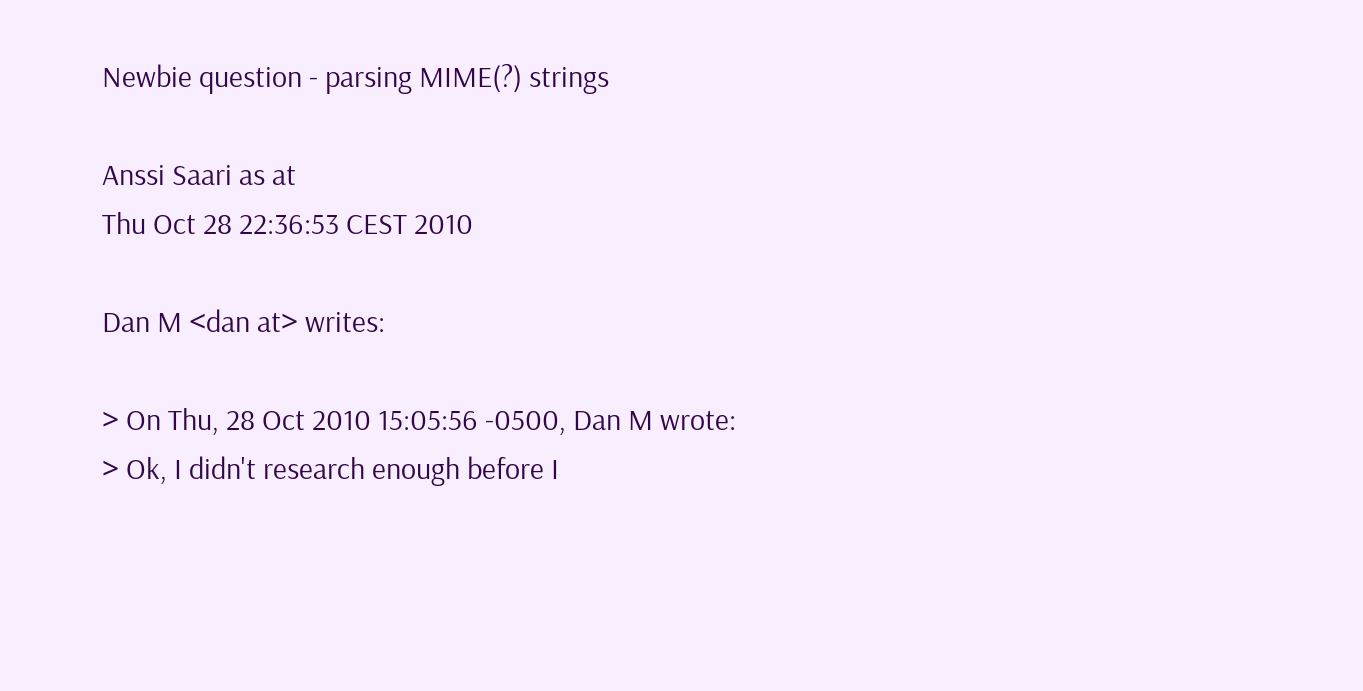Newbie question - parsing MIME(?) strings

Anssi Saari as at
Thu Oct 28 22:36:53 CEST 2010

Dan M <dan at> writes:

> On Thu, 28 Oct 2010 15:05:56 -0500, Dan M wrote:
> Ok, I didn't research enough before I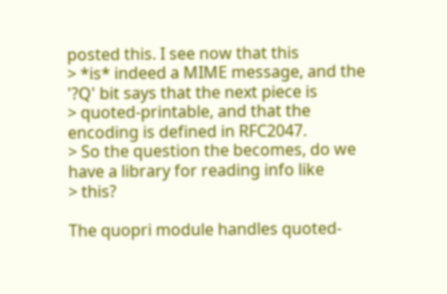posted this. I see now that this
> *is* indeed a MIME message, and the '?Q' bit says that the next piece is
> quoted-printable, and that the encoding is defined in RFC2047.
> So the question the becomes, do we have a library for reading info like
> this?

The quopri module handles quoted-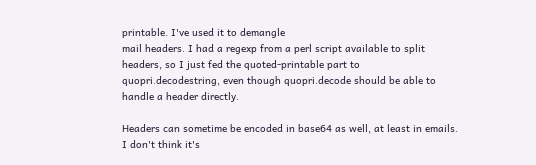printable. I've used it to demangle
mail headers. I had a regexp from a perl script available to split
headers, so I just fed the quoted-printable part to
quopri.decodestring, even though quopri.decode should be able to
handle a header directly.

Headers can sometime be encoded in base64 as well, at least in emails.
I don't think it's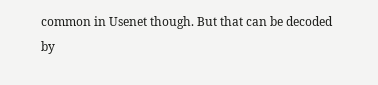common in Usenet though. But that can be decoded by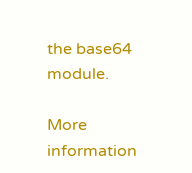the base64 module.

More information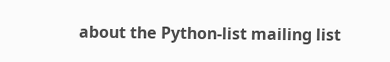about the Python-list mailing list